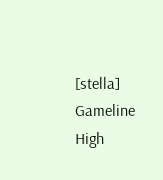[stella] Gameline High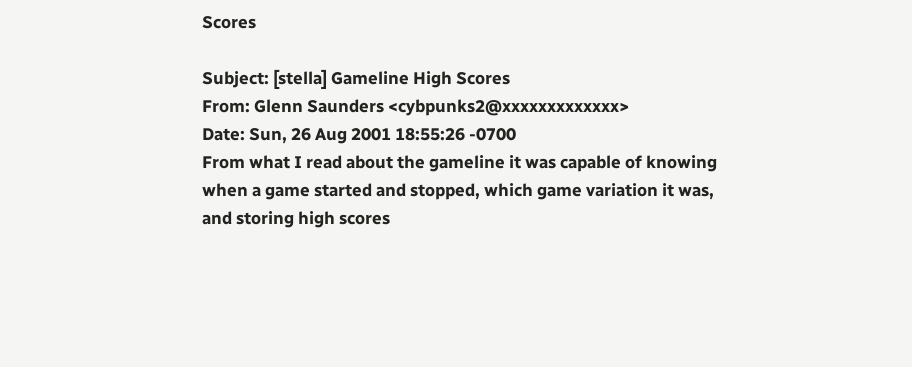Scores

Subject: [stella] Gameline High Scores
From: Glenn Saunders <cybpunks2@xxxxxxxxxxxxx>
Date: Sun, 26 Aug 2001 18:55:26 -0700
From what I read about the gameline it was capable of knowing when a game started and stopped, which game variation it was, and storing high scores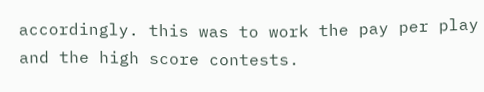accordingly. this was to work the pay per play and the high score contests.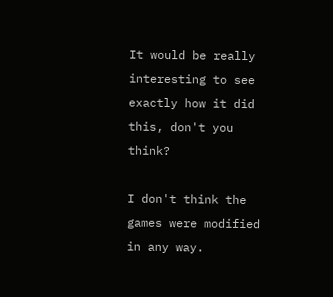It would be really interesting to see exactly how it did this, don't you think?

I don't think the games were modified in any way.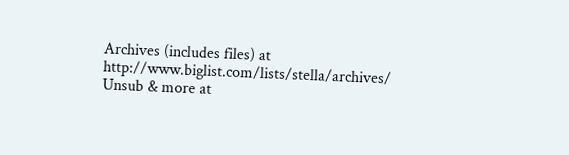Archives (includes files) at http://www.biglist.com/lists/stella/archives/
Unsub & more at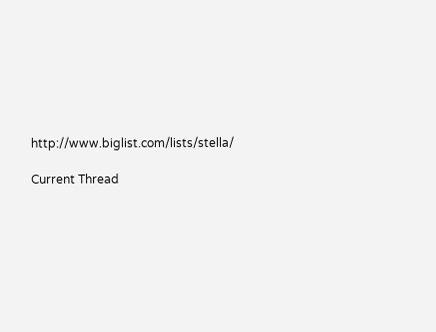http://www.biglist.com/lists/stella/

Current Thread